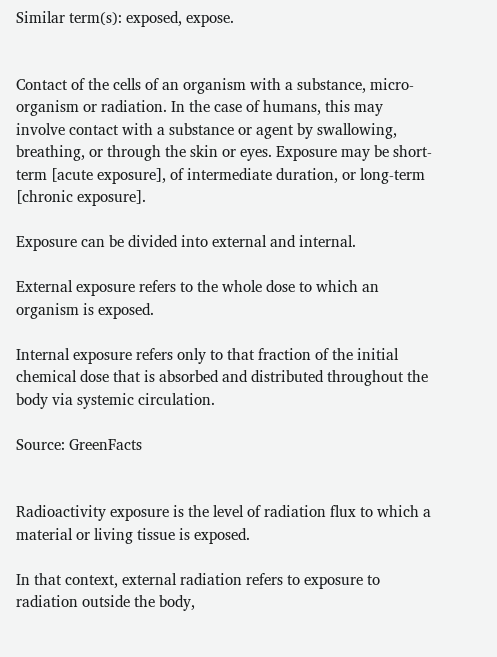Similar term(s): exposed, expose.


Contact of the cells of an organism with a substance, micro-organism or radiation. In the case of humans, this may involve contact with a substance or agent by swallowing, breathing, or through the skin or eyes. Exposure may be short-term [acute exposure], of intermediate duration, or long-term [chronic exposure].

Exposure can be divided into external and internal.

External exposure refers to the whole dose to which an organism is exposed.

Internal exposure refers only to that fraction of the initial chemical dose that is absorbed and distributed throughout the body via systemic circulation.

Source: GreenFacts


Radioactivity exposure is the level of radiation flux to which a material or living tissue is exposed.

In that context, external radiation refers to exposure to radiation outside the body,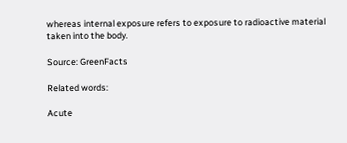whereas internal exposure refers to exposure to radioactive material taken into the body.

Source: GreenFacts

Related words:

Acute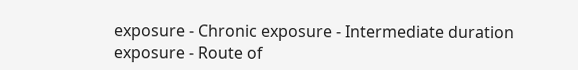exposure - Chronic exposure - Intermediate duration exposure - Route of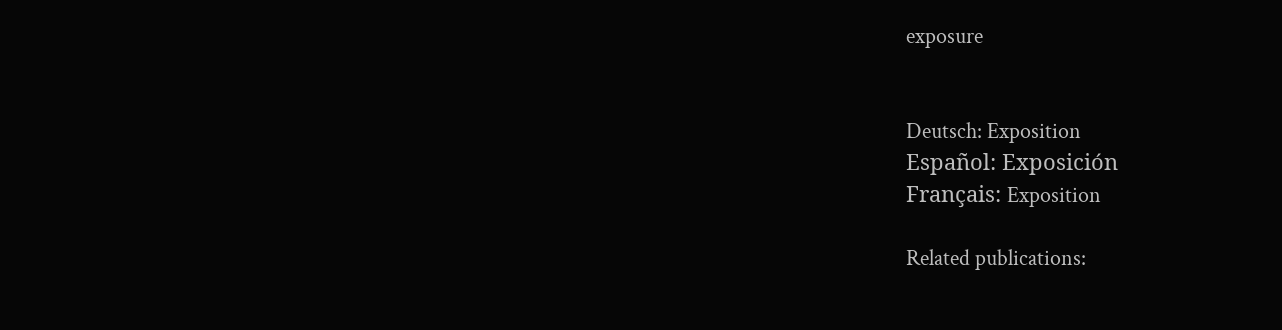exposure


Deutsch: Exposition
Español: Exposición
Français: Exposition

Related publications: